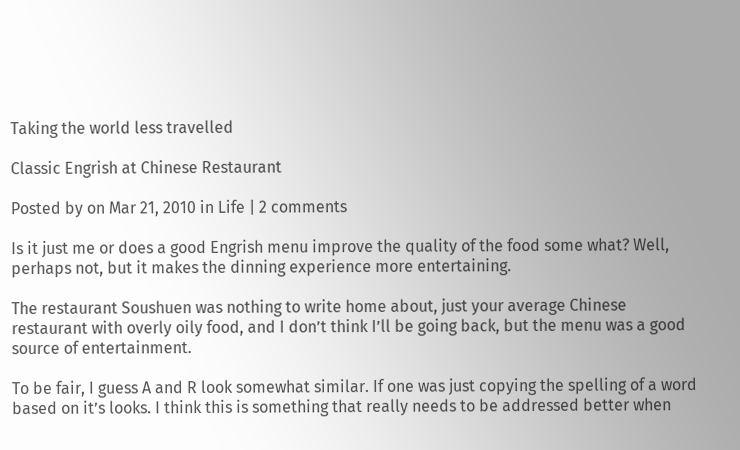Taking the world less travelled

Classic Engrish at Chinese Restaurant

Posted by on Mar 21, 2010 in Life | 2 comments

Is it just me or does a good Engrish menu improve the quality of the food some what? Well, perhaps not, but it makes the dinning experience more entertaining.

The restaurant Soushuen was nothing to write home about, just your average Chinese restaurant with overly oily food, and I don’t think I’ll be going back, but the menu was a good source of entertainment.

To be fair, I guess A and R look somewhat similar. If one was just copying the spelling of a word based on it’s looks. I think this is something that really needs to be addressed better when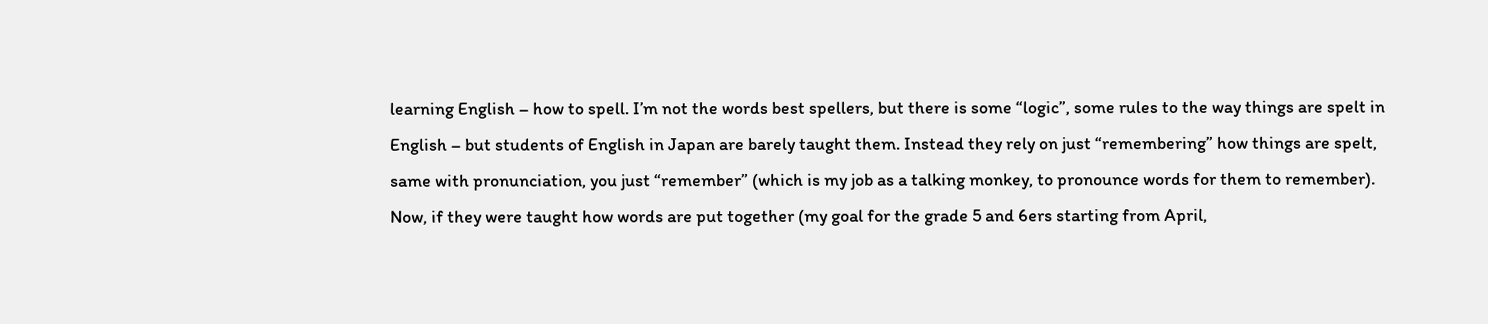learning English – how to spell. I’m not the words best spellers, but there is some “logic”, some rules to the way things are spelt in English – but students of English in Japan are barely taught them. Instead they rely on just “remembering” how things are spelt, same with pronunciation, you just “remember” (which is my job as a talking monkey, to pronounce words for them to remember). Now, if they were taught how words are put together (my goal for the grade 5 and 6ers starting from April,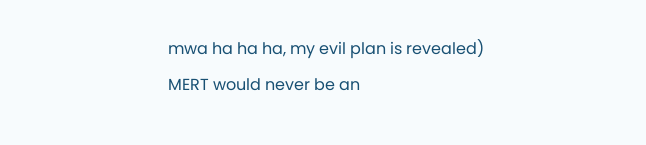mwa ha ha ha, my evil plan is revealed) MERT would never be an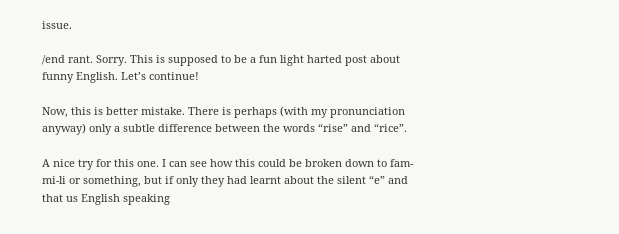issue.

/end rant. Sorry. This is supposed to be a fun light harted post about funny English. Let’s continue!

Now, this is better mistake. There is perhaps (with my pronunciation anyway) only a subtle difference between the words “rise” and “rice”.

A nice try for this one. I can see how this could be broken down to fam-mi-li or something, but if only they had learnt about the silent “e” and that us English speaking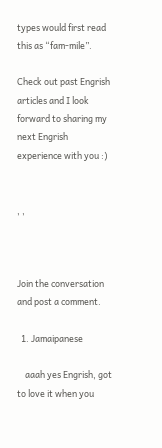types would first read this as “fam-mile”.

Check out past Engrish articles and I look forward to sharing my next Engrish experience with you :)


, ,



Join the conversation and post a comment.

  1. Jamaipanese

    aaah yes Engrish, got to love it when you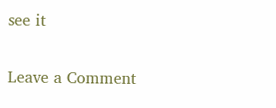see it

Leave a Comment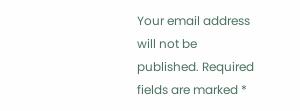Your email address will not be published. Required fields are marked *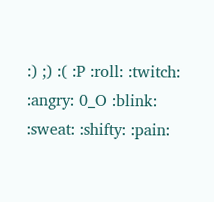:) ;) :( :P :roll: :twitch: :angry: 0_O :blink: :sweat: :shifty: :pain: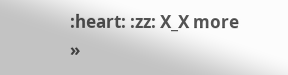:heart: :zz: X_X more »